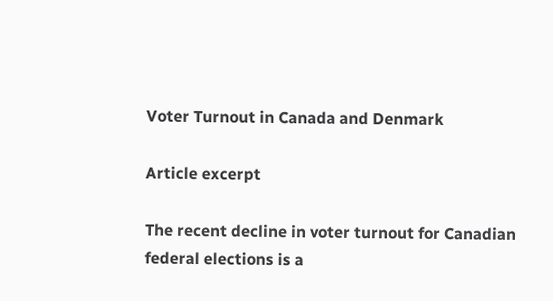Voter Turnout in Canada and Denmark

Article excerpt

The recent decline in voter turnout for Canadian federal elections is a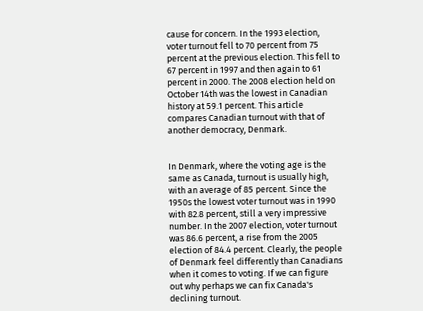cause for concern. In the 1993 election, voter turnout fell to 70 percent from 75 percent at the previous election. This fell to 67 percent in 1997 and then again to 61 percent in 2000. The 2008 election held on October 14th was the lowest in Canadian history at 59.1 percent. This article compares Canadian turnout with that of another democracy, Denmark.


In Denmark, where the voting age is the same as Canada, turnout is usually high, with an average of 85 percent. Since the 1950s the lowest voter turnout was in 1990 with 82.8 percent, still a very impressive number. In the 2007 election, voter turnout was 86.6 percent, a rise from the 2005 election of 84.4 percent. Clearly, the people of Denmark feel differently than Canadians when it comes to voting. If we can figure out why perhaps we can fix Canada's declining turnout.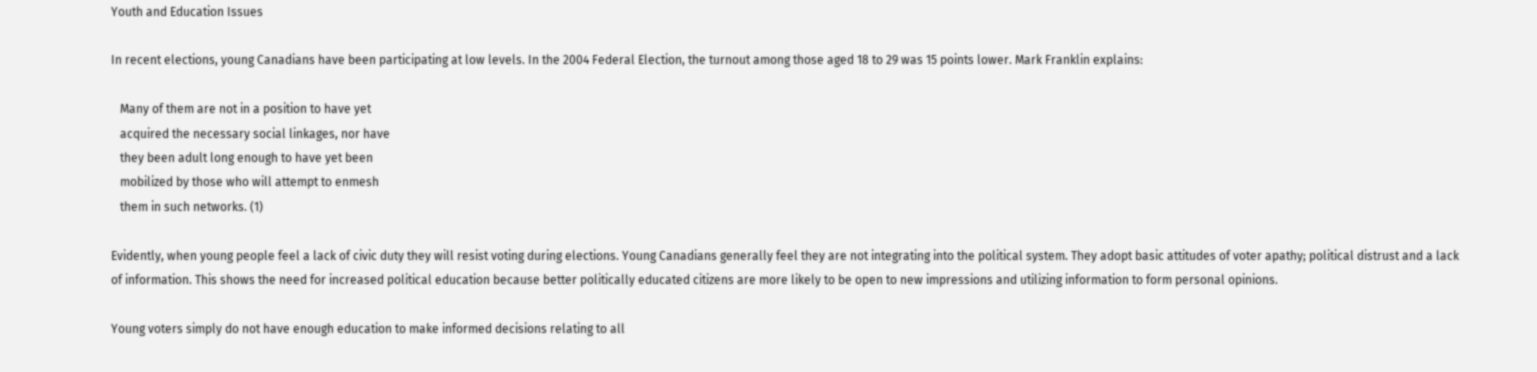Youth and Education Issues

In recent elections, young Canadians have been participating at low levels. In the 2004 Federal Election, the turnout among those aged 18 to 29 was 15 points lower. Mark Franklin explains:

   Many of them are not in a position to have yet
   acquired the necessary social linkages, nor have
   they been adult long enough to have yet been
   mobilized by those who will attempt to enmesh
   them in such networks. (1)

Evidently, when young people feel a lack of civic duty they will resist voting during elections. Young Canadians generally feel they are not integrating into the political system. They adopt basic attitudes of voter apathy; political distrust and a lack of information. This shows the need for increased political education because better politically educated citizens are more likely to be open to new impressions and utilizing information to form personal opinions.

Young voters simply do not have enough education to make informed decisions relating to all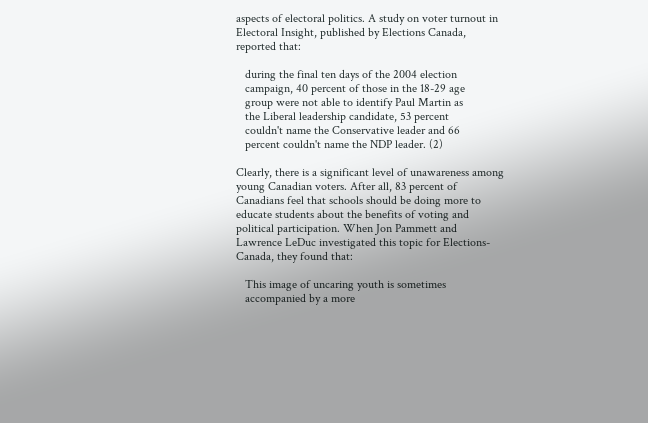aspects of electoral politics. A study on voter turnout in Electoral Insight, published by Elections Canada, reported that:

   during the final ten days of the 2004 election
   campaign, 40 percent of those in the 18-29 age
   group were not able to identify Paul Martin as
   the Liberal leadership candidate, 53 percent
   couldn't name the Conservative leader and 66
   percent couldn't name the NDP leader. (2)

Clearly, there is a significant level of unawareness among young Canadian voters. After all, 83 percent of Canadians feel that schools should be doing more to educate students about the benefits of voting and political participation. When Jon Pammett and Lawrence LeDuc investigated this topic for Elections-Canada, they found that:

   This image of uncaring youth is sometimes
   accompanied by a more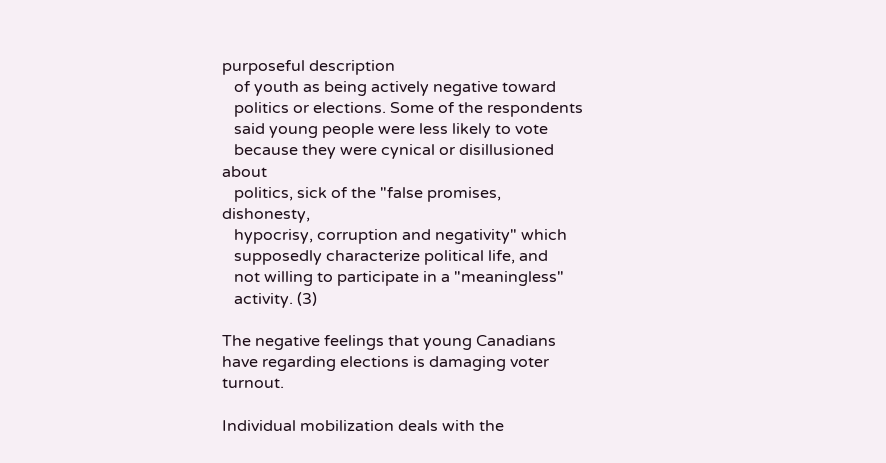purposeful description
   of youth as being actively negative toward
   politics or elections. Some of the respondents
   said young people were less likely to vote
   because they were cynical or disillusioned about
   politics, sick of the "false promises, dishonesty,
   hypocrisy, corruption and negativity" which
   supposedly characterize political life, and
   not willing to participate in a "meaningless"
   activity. (3)

The negative feelings that young Canadians have regarding elections is damaging voter turnout.

Individual mobilization deals with the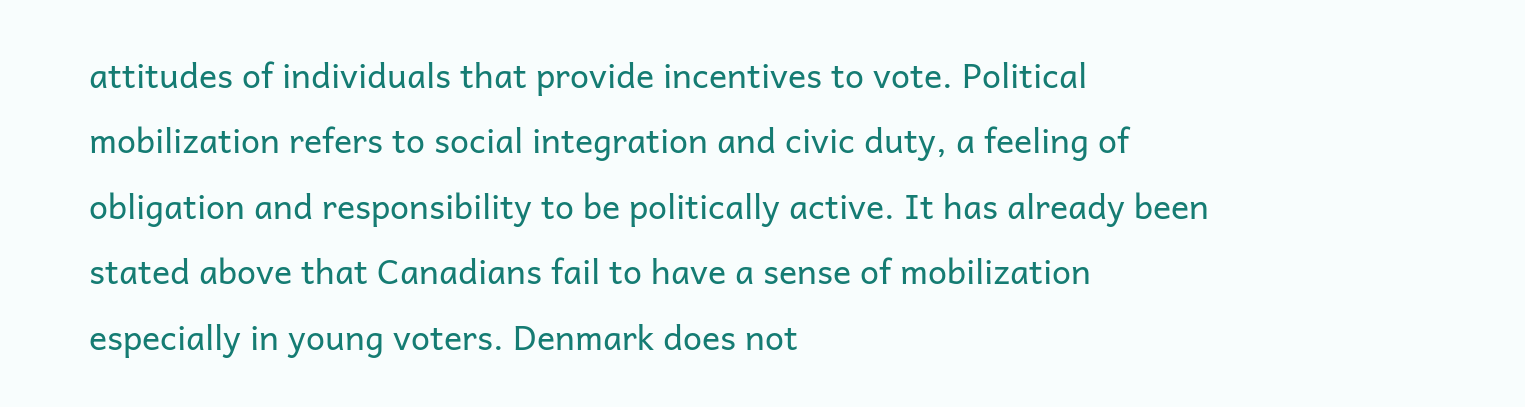attitudes of individuals that provide incentives to vote. Political mobilization refers to social integration and civic duty, a feeling of obligation and responsibility to be politically active. It has already been stated above that Canadians fail to have a sense of mobilization especially in young voters. Denmark does not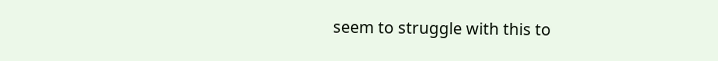seem to struggle with this to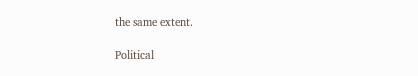the same extent.

Political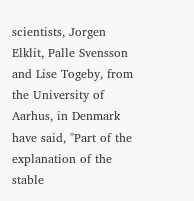scientists, Jorgen Elklit, Palle Svensson and Lise Togeby, from the University of Aarhus, in Denmark have said, "Part of the explanation of the stable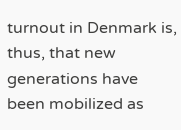turnout in Denmark is, thus, that new generations have been mobilized as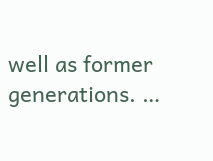well as former generations. …